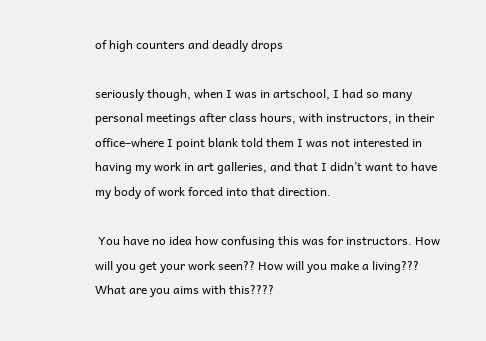of high counters and deadly drops

seriously though, when I was in artschool, I had so many personal meetings after class hours, with instructors, in their office–where I point blank told them I was not interested in having my work in art galleries, and that I didn’t want to have my body of work forced into that direction.

 You have no idea how confusing this was for instructors. How will you get your work seen?? How will you make a living??? What are you aims with this????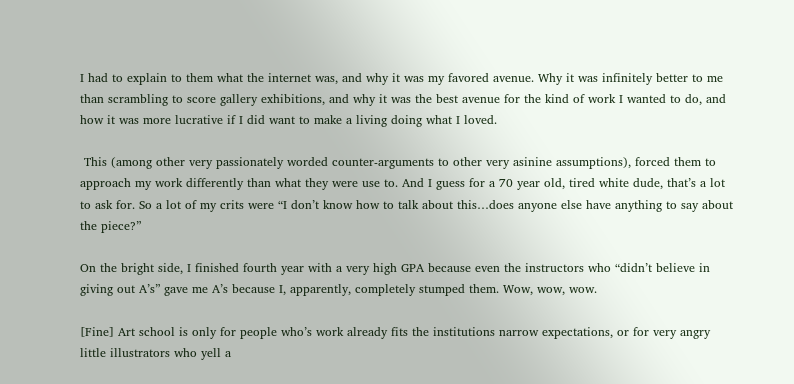I had to explain to them what the internet was, and why it was my favored avenue. Why it was infinitely better to me than scrambling to score gallery exhibitions, and why it was the best avenue for the kind of work I wanted to do, and how it was more lucrative if I did want to make a living doing what I loved.

 This (among other very passionately worded counter-arguments to other very asinine assumptions), forced them to approach my work differently than what they were use to. And I guess for a 70 year old, tired white dude, that’s a lot to ask for. So a lot of my crits were “I don’t know how to talk about this…does anyone else have anything to say about the piece?”

On the bright side, I finished fourth year with a very high GPA because even the instructors who “didn’t believe in giving out A’s” gave me A’s because I, apparently, completely stumped them. Wow, wow, wow.

[Fine] Art school is only for people who’s work already fits the institutions narrow expectations, or for very angry little illustrators who yell a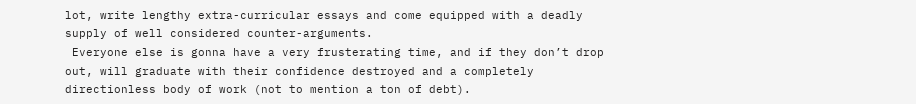lot, write lengthy extra-curricular essays and come equipped with a deadly supply of well considered counter-arguments.
 Everyone else is gonna have a very frusterating time, and if they don’t drop out, will graduate with their confidence destroyed and a completely directionless body of work (not to mention a ton of debt).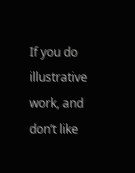If you do illustrative work, and don’t like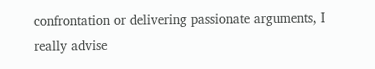confrontation or delivering passionate arguments, I really advise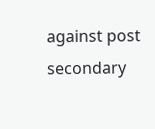against post secondary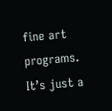fine art programs. It’s just a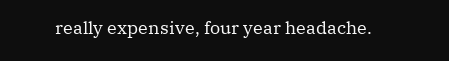really expensive, four year headache.